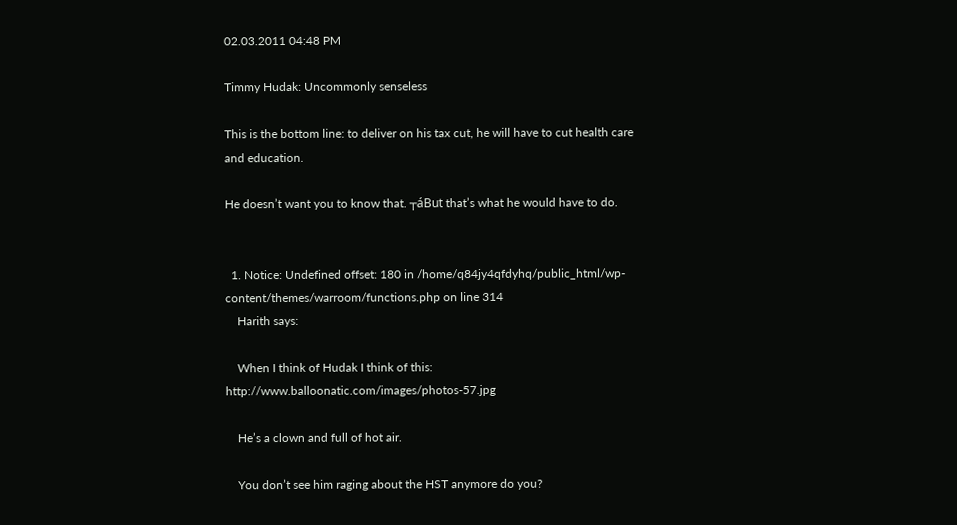02.03.2011 04:48 PM

Timmy Hudak: Uncommonly senseless

This is the bottom line: to deliver on his tax cut, he will have to cut health care and education.

He doesn’t want you to know that. ┬áBut that’s what he would have to do.


  1. Notice: Undefined offset: 180 in /home/q84jy4qfdyhq/public_html/wp-content/themes/warroom/functions.php on line 314
    Harith says:

    When I think of Hudak I think of this: http://www.balloonatic.com/images/photos-57.jpg

    He’s a clown and full of hot air.

    You don’t see him raging about the HST anymore do you?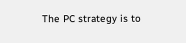The PC strategy is to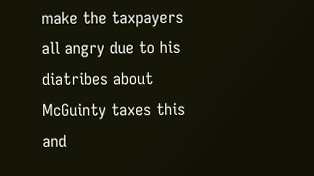make the taxpayers all angry due to his diatribes about McGuinty taxes this and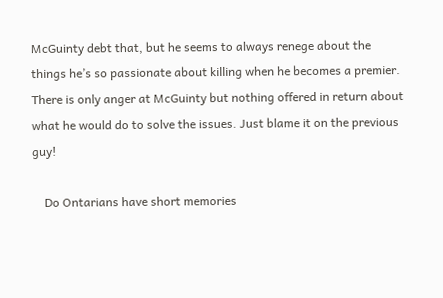McGuinty debt that, but he seems to always renege about the things he’s so passionate about killing when he becomes a premier. There is only anger at McGuinty but nothing offered in return about what he would do to solve the issues. Just blame it on the previous guy!

    Do Ontarians have short memories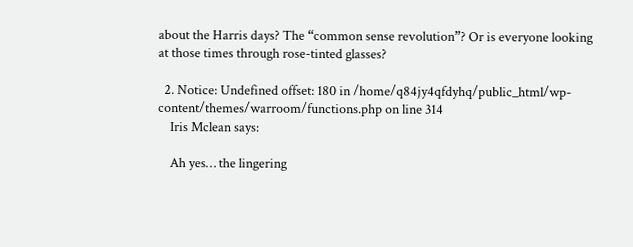about the Harris days? The “common sense revolution”? Or is everyone looking at those times through rose-tinted glasses?

  2. Notice: Undefined offset: 180 in /home/q84jy4qfdyhq/public_html/wp-content/themes/warroom/functions.php on line 314
    Iris Mclean says:

    Ah yes… the lingering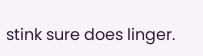stink sure does linger.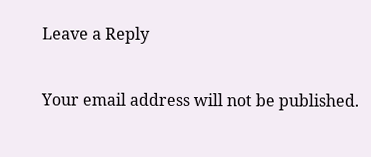Leave a Reply

Your email address will not be published.